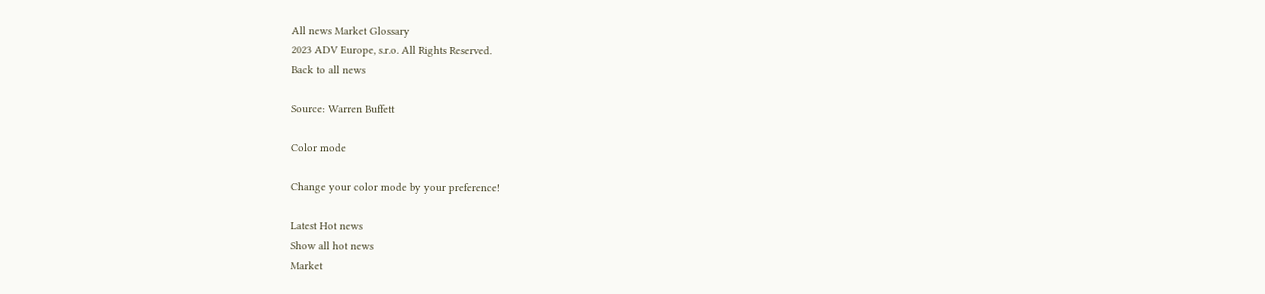All news Market Glossary
2023 ADV Europe, s.r.o. All Rights Reserved.
Back to all news

Source: Warren Buffett

Color mode

Change your color mode by your preference!

Latest Hot news
Show all hot news
Market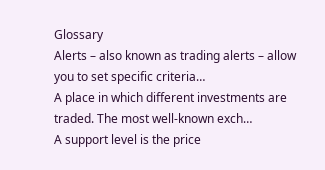Glossary
Alerts – also known as trading alerts – allow you to set specific criteria…
A place in which different investments are traded. The most well-known exch…
A support level is the price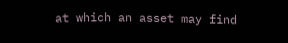at which an asset may find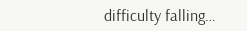difficulty falling…